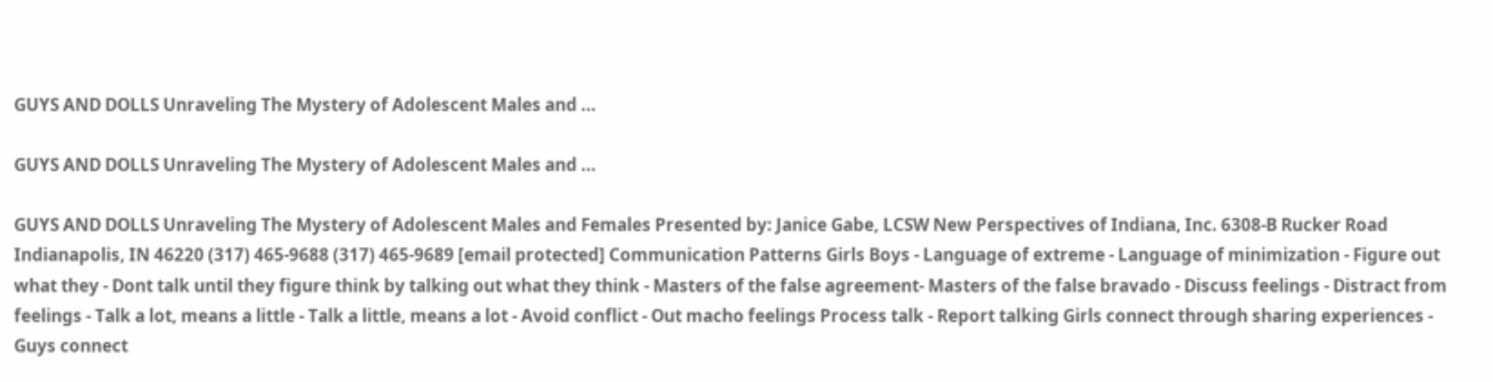GUYS AND DOLLS Unraveling The Mystery of Adolescent Males and ...

GUYS AND DOLLS Unraveling The Mystery of Adolescent Males and ...

GUYS AND DOLLS Unraveling The Mystery of Adolescent Males and Females Presented by: Janice Gabe, LCSW New Perspectives of Indiana, Inc. 6308-B Rucker Road Indianapolis, IN 46220 (317) 465-9688 (317) 465-9689 [email protected] Communication Patterns Girls Boys - Language of extreme - Language of minimization - Figure out what they - Dont talk until they figure think by talking out what they think - Masters of the false agreement- Masters of the false bravado - Discuss feelings - Distract from feelings - Talk a lot, means a little - Talk a little, means a lot - Avoid conflict - Out macho feelings Process talk - Report talking Girls connect through sharing experiences - Guys connect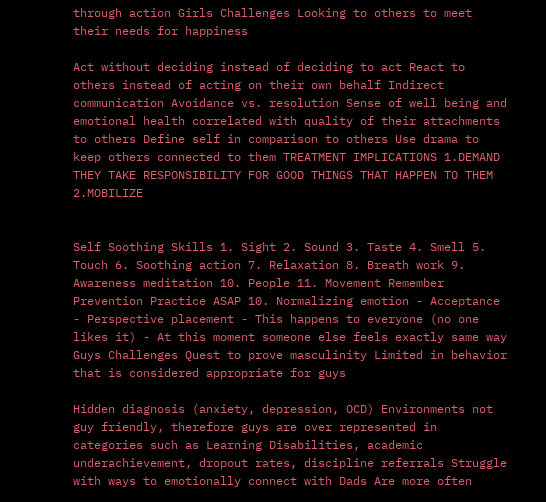through action Girls Challenges Looking to others to meet their needs for happiness

Act without deciding instead of deciding to act React to others instead of acting on their own behalf Indirect communication Avoidance vs. resolution Sense of well being and emotional health correlated with quality of their attachments to others Define self in comparison to others Use drama to keep others connected to them TREATMENT IMPLICATIONS 1.DEMAND THEY TAKE RESPONSIBILITY FOR GOOD THINGS THAT HAPPEN TO THEM 2.MOBILIZE


Self Soothing Skills 1. Sight 2. Sound 3. Taste 4. Smell 5. Touch 6. Soothing action 7. Relaxation 8. Breath work 9. Awareness meditation 10. People 11. Movement Remember Prevention Practice ASAP 10. Normalizing emotion - Acceptance - Perspective placement - This happens to everyone (no one likes it) - At this moment someone else feels exactly same way Guys Challenges Quest to prove masculinity Limited in behavior that is considered appropriate for guys

Hidden diagnosis (anxiety, depression, OCD) Environments not guy friendly, therefore guys are over represented in categories such as Learning Disabilities, academic underachievement, dropout rates, discipline referrals Struggle with ways to emotionally connect with Dads Are more often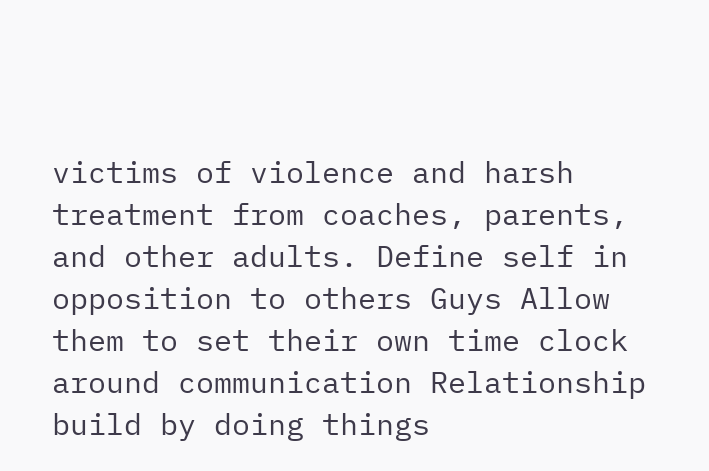victims of violence and harsh treatment from coaches, parents, and other adults. Define self in opposition to others Guys Allow them to set their own time clock around communication Relationship build by doing things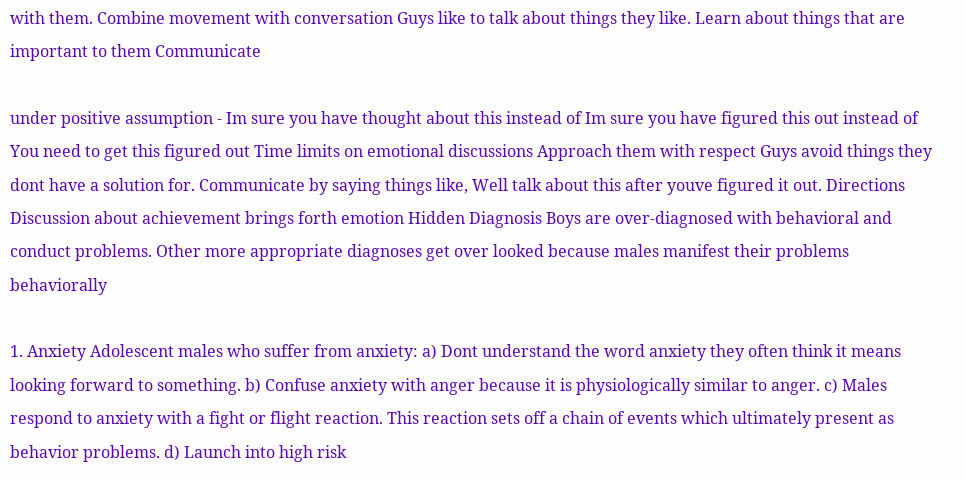with them. Combine movement with conversation Guys like to talk about things they like. Learn about things that are important to them Communicate

under positive assumption - Im sure you have thought about this instead of Im sure you have figured this out instead of You need to get this figured out Time limits on emotional discussions Approach them with respect Guys avoid things they dont have a solution for. Communicate by saying things like, Well talk about this after youve figured it out. Directions Discussion about achievement brings forth emotion Hidden Diagnosis Boys are over-diagnosed with behavioral and conduct problems. Other more appropriate diagnoses get over looked because males manifest their problems behaviorally

1. Anxiety Adolescent males who suffer from anxiety: a) Dont understand the word anxiety they often think it means looking forward to something. b) Confuse anxiety with anger because it is physiologically similar to anger. c) Males respond to anxiety with a fight or flight reaction. This reaction sets off a chain of events which ultimately present as behavior problems. d) Launch into high risk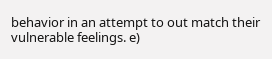behavior in an attempt to out match their vulnerable feelings. e)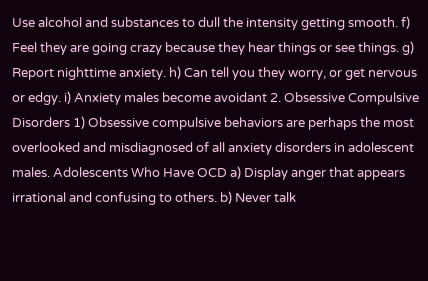Use alcohol and substances to dull the intensity getting smooth. f) Feel they are going crazy because they hear things or see things. g) Report nighttime anxiety. h) Can tell you they worry, or get nervous or edgy. i) Anxiety males become avoidant 2. Obsessive Compulsive Disorders 1) Obsessive compulsive behaviors are perhaps the most overlooked and misdiagnosed of all anxiety disorders in adolescent males. Adolescents Who Have OCD a) Display anger that appears irrational and confusing to others. b) Never talk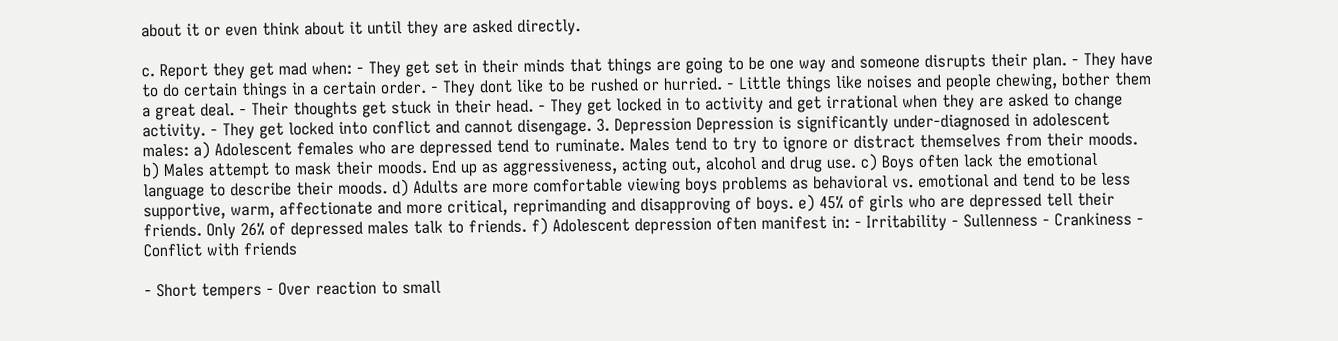about it or even think about it until they are asked directly.

c. Report they get mad when: - They get set in their minds that things are going to be one way and someone disrupts their plan. - They have to do certain things in a certain order. - They dont like to be rushed or hurried. - Little things like noises and people chewing, bother them a great deal. - Their thoughts get stuck in their head. - They get locked in to activity and get irrational when they are asked to change activity. - They get locked into conflict and cannot disengage. 3. Depression Depression is significantly under-diagnosed in adolescent males: a) Adolescent females who are depressed tend to ruminate. Males tend to try to ignore or distract themselves from their moods. b) Males attempt to mask their moods. End up as aggressiveness, acting out, alcohol and drug use. c) Boys often lack the emotional language to describe their moods. d) Adults are more comfortable viewing boys problems as behavioral vs. emotional and tend to be less supportive, warm, affectionate and more critical, reprimanding and disapproving of boys. e) 45% of girls who are depressed tell their friends. Only 26% of depressed males talk to friends. f) Adolescent depression often manifest in: - Irritability - Sullenness - Crankiness - Conflict with friends

- Short tempers - Over reaction to small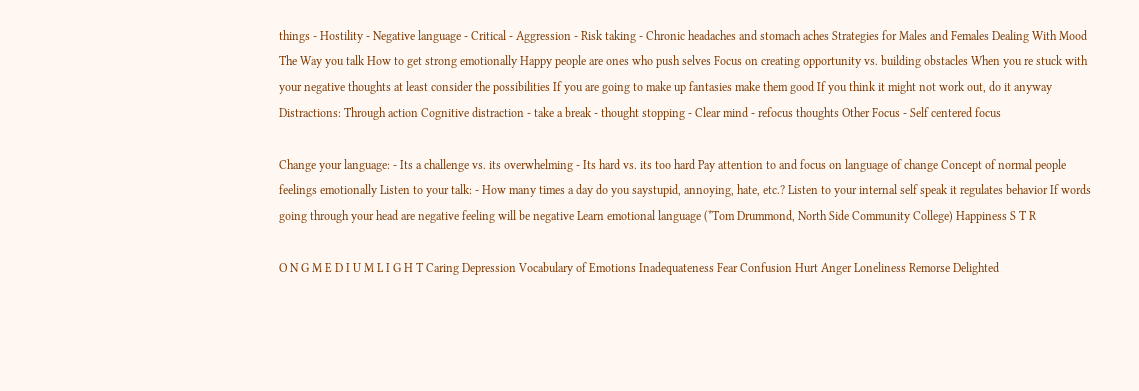things - Hostility - Negative language - Critical - Aggression - Risk taking - Chronic headaches and stomach aches Strategies for Males and Females Dealing With Mood The Way you talk How to get strong emotionally Happy people are ones who push selves Focus on creating opportunity vs. building obstacles When you re stuck with your negative thoughts at least consider the possibilities If you are going to make up fantasies make them good If you think it might not work out, do it anyway Distractions: Through action Cognitive distraction - take a break - thought stopping - Clear mind - refocus thoughts Other Focus - Self centered focus

Change your language: - Its a challenge vs. its overwhelming - Its hard vs. its too hard Pay attention to and focus on language of change Concept of normal people feelings emotionally Listen to your talk: - How many times a day do you saystupid, annoying, hate, etc.? Listen to your internal self speak it regulates behavior If words going through your head are negative feeling will be negative Learn emotional language (*Tom Drummond, North Side Community College) Happiness S T R

O N G M E D I U M L I G H T Caring Depression Vocabulary of Emotions Inadequateness Fear Confusion Hurt Anger Loneliness Remorse Delighted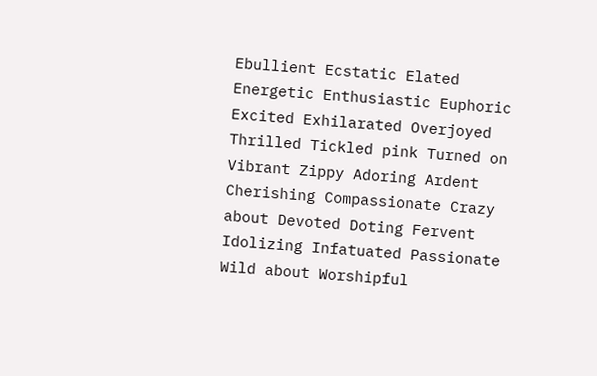Ebullient Ecstatic Elated Energetic Enthusiastic Euphoric Excited Exhilarated Overjoyed Thrilled Tickled pink Turned on Vibrant Zippy Adoring Ardent Cherishing Compassionate Crazy about Devoted Doting Fervent Idolizing Infatuated Passionate Wild about Worshipful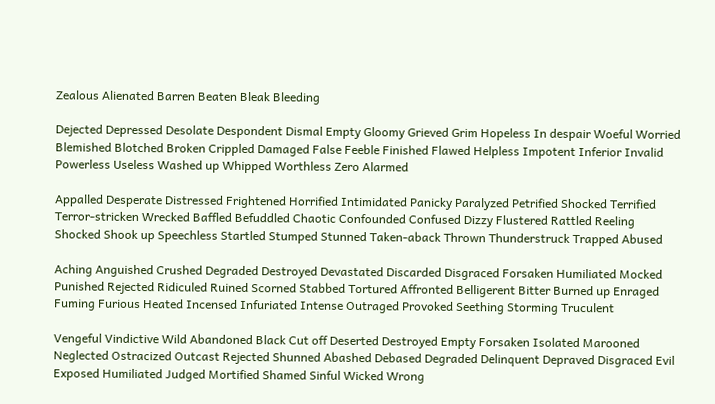Zealous Alienated Barren Beaten Bleak Bleeding

Dejected Depressed Desolate Despondent Dismal Empty Gloomy Grieved Grim Hopeless In despair Woeful Worried Blemished Blotched Broken Crippled Damaged False Feeble Finished Flawed Helpless Impotent Inferior Invalid Powerless Useless Washed up Whipped Worthless Zero Alarmed

Appalled Desperate Distressed Frightened Horrified Intimidated Panicky Paralyzed Petrified Shocked Terrified Terror-stricken Wrecked Baffled Befuddled Chaotic Confounded Confused Dizzy Flustered Rattled Reeling Shocked Shook up Speechless Startled Stumped Stunned Taken-aback Thrown Thunderstruck Trapped Abused

Aching Anguished Crushed Degraded Destroyed Devastated Discarded Disgraced Forsaken Humiliated Mocked Punished Rejected Ridiculed Ruined Scorned Stabbed Tortured Affronted Belligerent Bitter Burned up Enraged Fuming Furious Heated Incensed Infuriated Intense Outraged Provoked Seething Storming Truculent

Vengeful Vindictive Wild Abandoned Black Cut off Deserted Destroyed Empty Forsaken Isolated Marooned Neglected Ostracized Outcast Rejected Shunned Abashed Debased Degraded Delinquent Depraved Disgraced Evil Exposed Humiliated Judged Mortified Shamed Sinful Wicked Wrong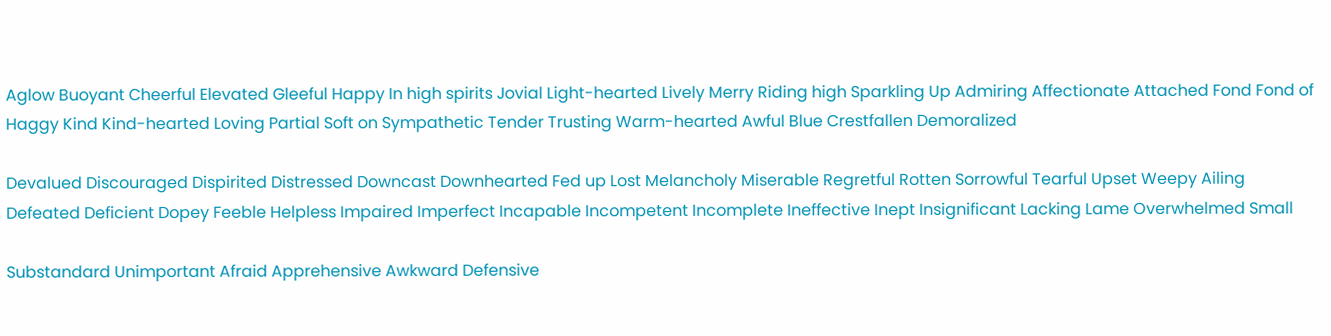Aglow Buoyant Cheerful Elevated Gleeful Happy In high spirits Jovial Light-hearted Lively Merry Riding high Sparkling Up Admiring Affectionate Attached Fond Fond of Haggy Kind Kind-hearted Loving Partial Soft on Sympathetic Tender Trusting Warm-hearted Awful Blue Crestfallen Demoralized

Devalued Discouraged Dispirited Distressed Downcast Downhearted Fed up Lost Melancholy Miserable Regretful Rotten Sorrowful Tearful Upset Weepy Ailing Defeated Deficient Dopey Feeble Helpless Impaired Imperfect Incapable Incompetent Incomplete Ineffective Inept Insignificant Lacking Lame Overwhelmed Small

Substandard Unimportant Afraid Apprehensive Awkward Defensive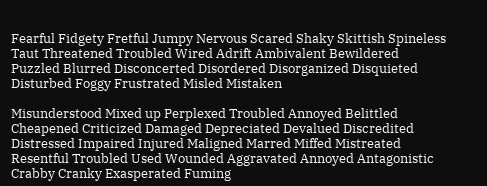Fearful Fidgety Fretful Jumpy Nervous Scared Shaky Skittish Spineless Taut Threatened Troubled Wired Adrift Ambivalent Bewildered Puzzled Blurred Disconcerted Disordered Disorganized Disquieted Disturbed Foggy Frustrated Misled Mistaken

Misunderstood Mixed up Perplexed Troubled Annoyed Belittled Cheapened Criticized Damaged Depreciated Devalued Discredited Distressed Impaired Injured Maligned Marred Miffed Mistreated Resentful Troubled Used Wounded Aggravated Annoyed Antagonistic Crabby Cranky Exasperated Fuming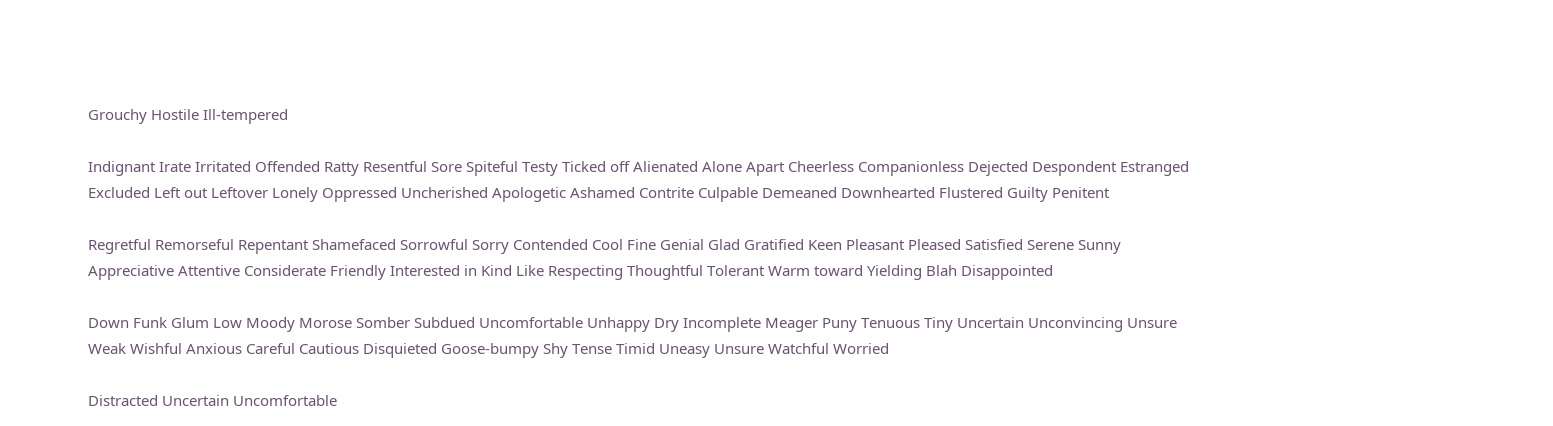Grouchy Hostile Ill-tempered

Indignant Irate Irritated Offended Ratty Resentful Sore Spiteful Testy Ticked off Alienated Alone Apart Cheerless Companionless Dejected Despondent Estranged Excluded Left out Leftover Lonely Oppressed Uncherished Apologetic Ashamed Contrite Culpable Demeaned Downhearted Flustered Guilty Penitent

Regretful Remorseful Repentant Shamefaced Sorrowful Sorry Contended Cool Fine Genial Glad Gratified Keen Pleasant Pleased Satisfied Serene Sunny Appreciative Attentive Considerate Friendly Interested in Kind Like Respecting Thoughtful Tolerant Warm toward Yielding Blah Disappointed

Down Funk Glum Low Moody Morose Somber Subdued Uncomfortable Unhappy Dry Incomplete Meager Puny Tenuous Tiny Uncertain Unconvincing Unsure Weak Wishful Anxious Careful Cautious Disquieted Goose-bumpy Shy Tense Timid Uneasy Unsure Watchful Worried

Distracted Uncertain Uncomfortable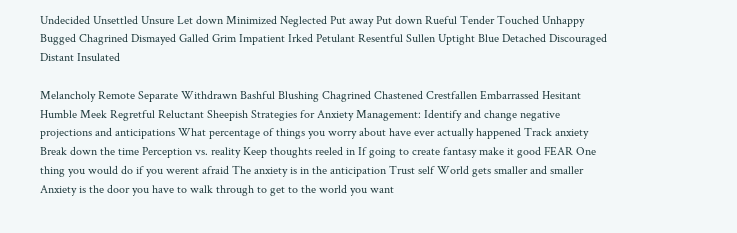Undecided Unsettled Unsure Let down Minimized Neglected Put away Put down Rueful Tender Touched Unhappy Bugged Chagrined Dismayed Galled Grim Impatient Irked Petulant Resentful Sullen Uptight Blue Detached Discouraged Distant Insulated

Melancholy Remote Separate Withdrawn Bashful Blushing Chagrined Chastened Crestfallen Embarrassed Hesitant Humble Meek Regretful Reluctant Sheepish Strategies for Anxiety Management: Identify and change negative projections and anticipations What percentage of things you worry about have ever actually happened Track anxiety Break down the time Perception vs. reality Keep thoughts reeled in If going to create fantasy make it good FEAR One thing you would do if you werent afraid The anxiety is in the anticipation Trust self World gets smaller and smaller Anxiety is the door you have to walk through to get to the world you want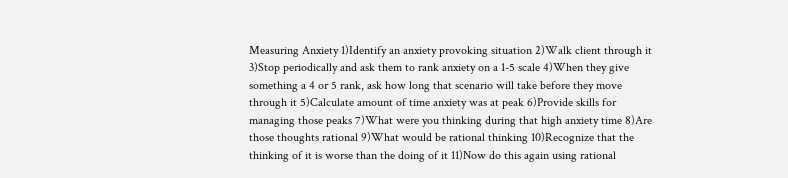Measuring Anxiety 1)Identify an anxiety provoking situation 2)Walk client through it 3)Stop periodically and ask them to rank anxiety on a 1-5 scale 4)When they give something a 4 or 5 rank, ask how long that scenario will take before they move through it 5)Calculate amount of time anxiety was at peak 6)Provide skills for managing those peaks 7)What were you thinking during that high anxiety time 8)Are those thoughts rational 9)What would be rational thinking 10)Recognize that the thinking of it is worse than the doing of it 11)Now do this again using rational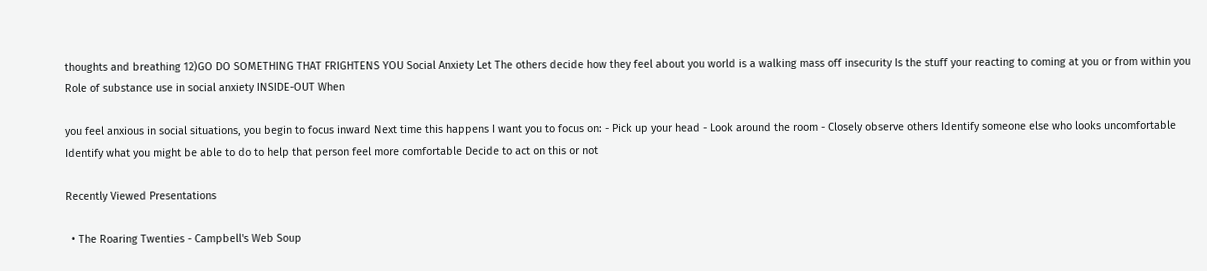thoughts and breathing 12)GO DO SOMETHING THAT FRIGHTENS YOU Social Anxiety Let The others decide how they feel about you world is a walking mass off insecurity Is the stuff your reacting to coming at you or from within you Role of substance use in social anxiety INSIDE-OUT When

you feel anxious in social situations, you begin to focus inward Next time this happens I want you to focus on: - Pick up your head - Look around the room - Closely observe others Identify someone else who looks uncomfortable Identify what you might be able to do to help that person feel more comfortable Decide to act on this or not

Recently Viewed Presentations

  • The Roaring Twenties - Campbell's Web Soup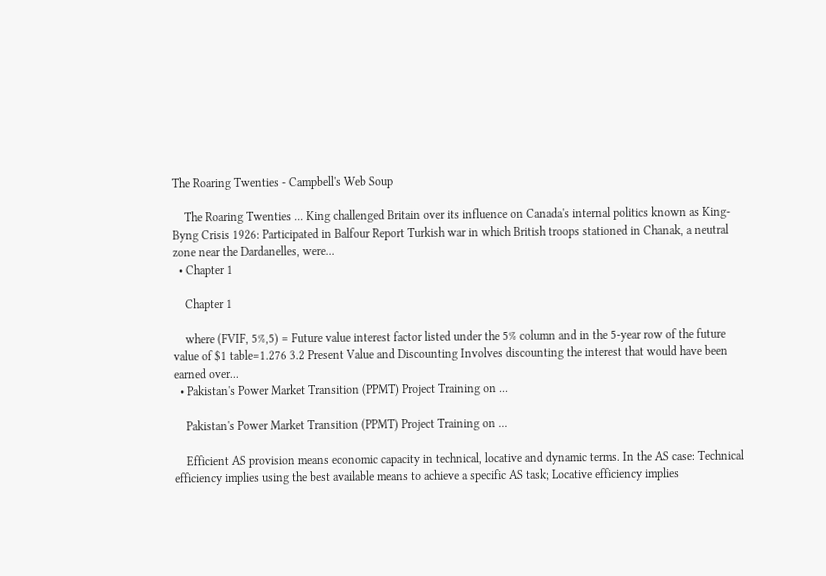The Roaring Twenties - Campbell's Web Soup

    The Roaring Twenties ... King challenged Britain over its influence on Canada's internal politics known as King- Byng Crisis 1926: Participated in Balfour Report Turkish war in which British troops stationed in Chanak, a neutral zone near the Dardanelles, were...
  • Chapter 1

    Chapter 1

    where (FVIF, 5%,5) = Future value interest factor listed under the 5% column and in the 5-year row of the future value of $1 table=1.276 3.2 Present Value and Discounting Involves discounting the interest that would have been earned over...
  • Pakistan's Power Market Transition (PPMT) Project Training on ...

    Pakistan's Power Market Transition (PPMT) Project Training on ...

    Efficient AS provision means economic capacity in technical, locative and dynamic terms. In the AS case: Technical efficiency implies using the best available means to achieve a specific AS task; Locative efficiency implies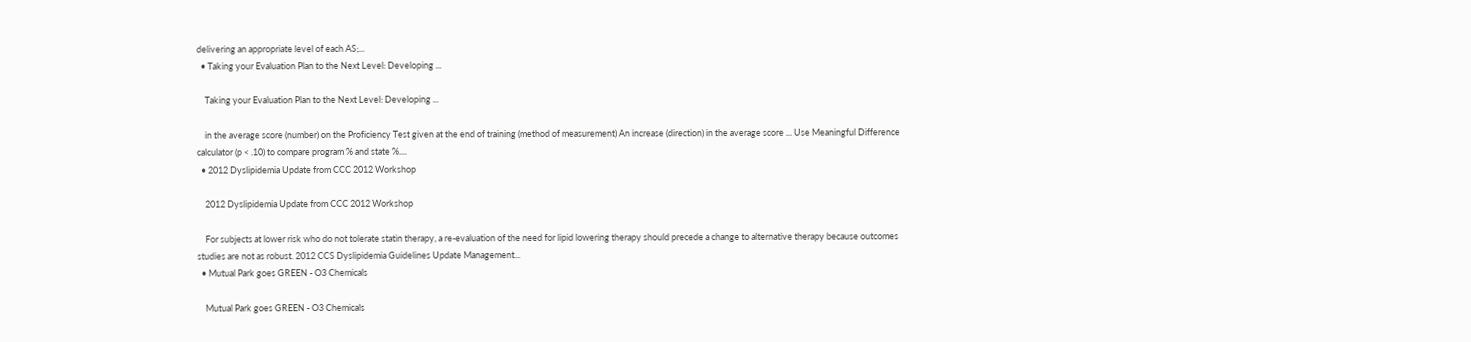delivering an appropriate level of each AS;...
  • Taking your Evaluation Plan to the Next Level: Developing ...

    Taking your Evaluation Plan to the Next Level: Developing ...

    in the average score (number) on the Proficiency Test given at the end of training (method of measurement) An increase (direction) in the average score ... Use Meaningful Difference calculator (p < .10) to compare program % and state %....
  • 2012 Dyslipidemia Update from CCC 2012 Workshop

    2012 Dyslipidemia Update from CCC 2012 Workshop

    For subjects at lower risk who do not tolerate statin therapy, a re-evaluation of the need for lipid lowering therapy should precede a change to alternative therapy because outcomes studies are not as robust. 2012 CCS Dyslipidemia Guidelines Update Management...
  • Mutual Park goes GREEN - O3 Chemicals

    Mutual Park goes GREEN - O3 Chemicals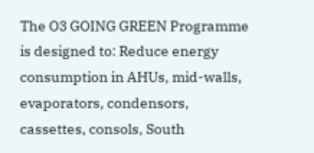The O3 GOING GREEN Programme is designed to: Reduce energy consumption in AHUs, mid-walls, evaporators, condensors, cassettes, consols, South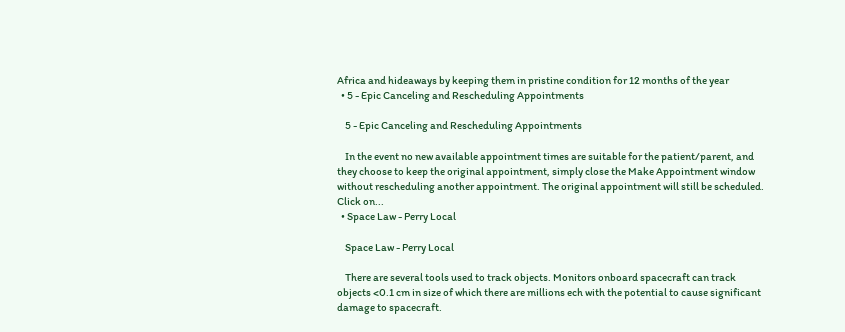Africa and hideaways by keeping them in pristine condition for 12 months of the year
  • 5 - Epic Canceling and Rescheduling Appointments

    5 - Epic Canceling and Rescheduling Appointments

    In the event no new available appointment times are suitable for the patient/parent, and they choose to keep the original appointment, simply close the Make Appointment window without rescheduling another appointment. The original appointment will still be scheduled. Click on...
  • Space Law - Perry Local

    Space Law - Perry Local

    There are several tools used to track objects. Monitors onboard spacecraft can track objects <0.1 cm in size of which there are millions ech with the potential to cause significant damage to spacecraft.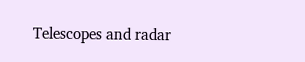Telescopes and radar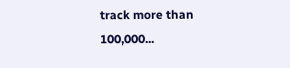track more than 100,000...